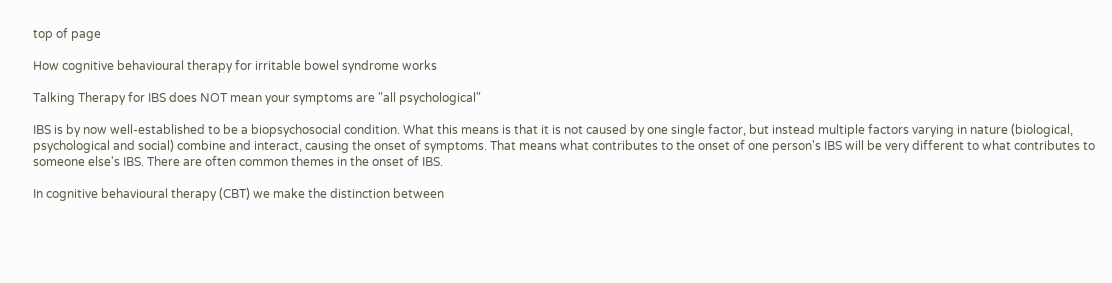top of page

How cognitive behavioural therapy for irritable bowel syndrome works

Talking Therapy for IBS does NOT mean your symptoms are "all psychological"

IBS is by now well-established to be a biopsychosocial condition. What this means is that it is not caused by one single factor, but instead multiple factors varying in nature (biological, psychological and social) combine and interact, causing the onset of symptoms. That means what contributes to the onset of one person's IBS will be very different to what contributes to someone else's IBS. There are often common themes in the onset of IBS.

In cognitive behavioural therapy (CBT) we make the distinction between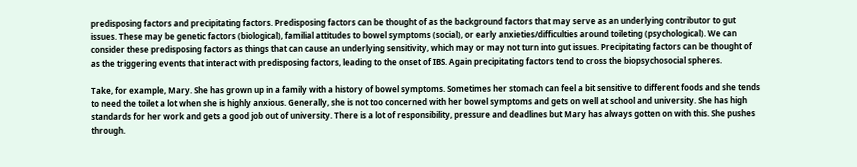predisposing factors and precipitating factors. Predisposing factors can be thought of as the background factors that may serve as an underlying contributor to gut issues. These may be genetic factors (biological), familial attitudes to bowel symptoms (social), or early anxieties/difficulties around toileting (psychological). We can consider these predisposing factors as things that can cause an underlying sensitivity, which may or may not turn into gut issues. Precipitating factors can be thought of as the triggering events that interact with predisposing factors, leading to the onset of IBS. Again precipitating factors tend to cross the biopsychosocial spheres.

Take, for example, Mary. She has grown up in a family with a history of bowel symptoms. Sometimes her stomach can feel a bit sensitive to different foods and she tends to need the toilet a lot when she is highly anxious. Generally, she is not too concerned with her bowel symptoms and gets on well at school and university. She has high standards for her work and gets a good job out of university. There is a lot of responsibility, pressure and deadlines but Mary has always gotten on with this. She pushes through.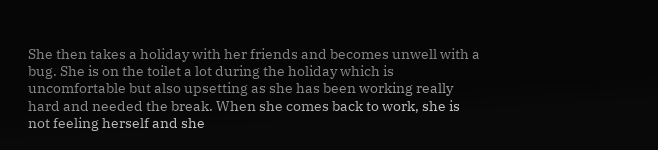She then takes a holiday with her friends and becomes unwell with a bug. She is on the toilet a lot during the holiday which is uncomfortable but also upsetting as she has been working really hard and needed the break. When she comes back to work, she is not feeling herself and she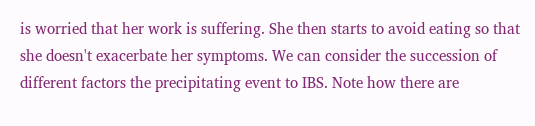is worried that her work is suffering. She then starts to avoid eating so that she doesn't exacerbate her symptoms. We can consider the succession of different factors the precipitating event to IBS. Note how there are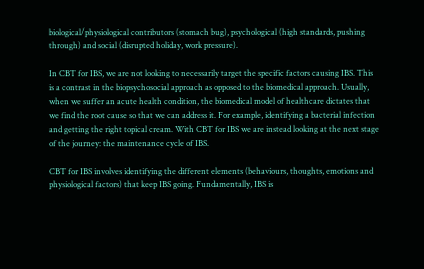biological/physiological contributors (stomach bug), psychological (high standards, pushing through) and social (disrupted holiday, work pressure).

In CBT for IBS, we are not looking to necessarily target the specific factors causing IBS. This is a contrast in the biopsychosocial approach as opposed to the biomedical approach. Usually, when we suffer an acute health condition, the biomedical model of healthcare dictates that we find the root cause so that we can address it. For example, identifying a bacterial infection and getting the right topical cream. With CBT for IBS we are instead looking at the next stage of the journey: the maintenance cycle of IBS.

CBT for IBS involves identifying the different elements (behaviours, thoughts, emotions and physiological factors) that keep IBS going. Fundamentally, IBS is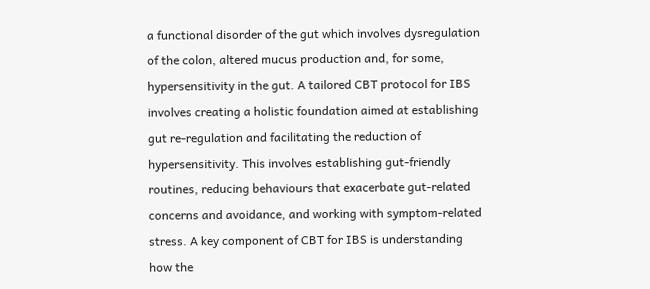a functional disorder of the gut which involves dysregulation of the colon, altered mucus production and, for some, hypersensitivity in the gut. A tailored CBT protocol for IBS involves creating a holistic foundation aimed at establishing gut re-regulation and facilitating the reduction of hypersensitivity. This involves establishing gut-friendly routines, reducing behaviours that exacerbate gut-related concerns and avoidance, and working with symptom-related stress. A key component of CBT for IBS is understanding how the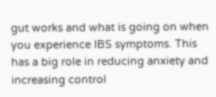gut works and what is going on when you experience IBS symptoms. This has a big role in reducing anxiety and increasing control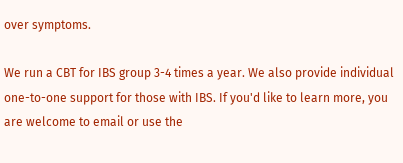over symptoms.

We run a CBT for IBS group 3-4 times a year. We also provide individual one-to-one support for those with IBS. If you'd like to learn more, you are welcome to email or use the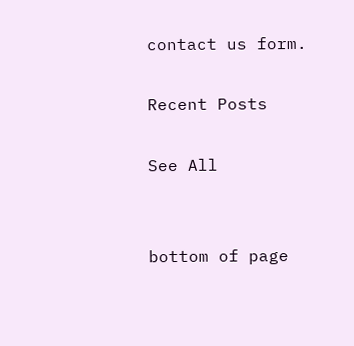contact us form.

Recent Posts

See All


bottom of page